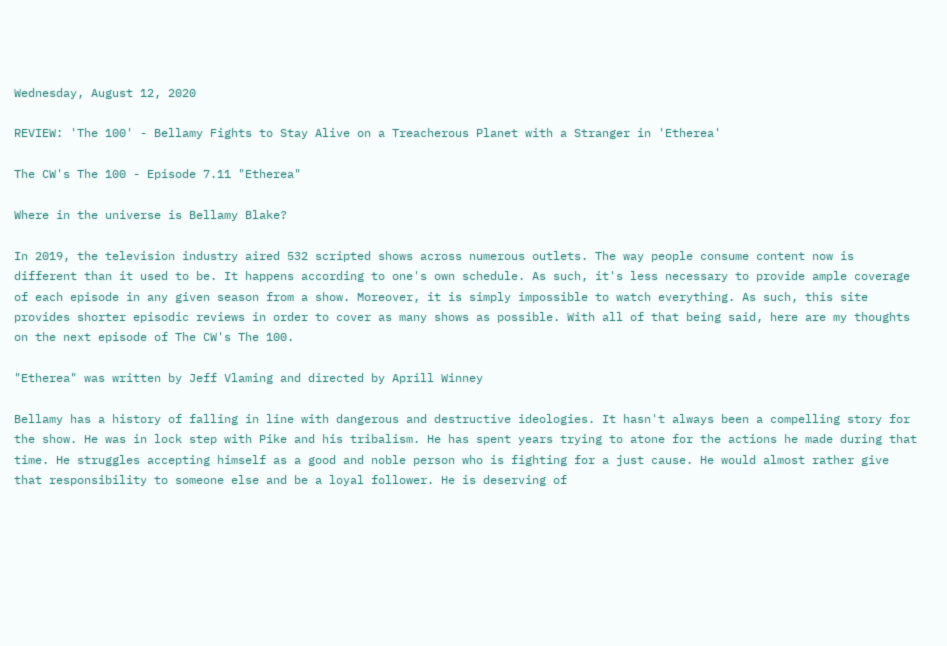Wednesday, August 12, 2020

REVIEW: 'The 100' - Bellamy Fights to Stay Alive on a Treacherous Planet with a Stranger in 'Etherea'

The CW's The 100 - Episode 7.11 "Etherea"

Where in the universe is Bellamy Blake?

In 2019, the television industry aired 532 scripted shows across numerous outlets. The way people consume content now is different than it used to be. It happens according to one's own schedule. As such, it's less necessary to provide ample coverage of each episode in any given season from a show. Moreover, it is simply impossible to watch everything. As such, this site provides shorter episodic reviews in order to cover as many shows as possible. With all of that being said, here are my thoughts on the next episode of The CW's The 100.

"Etherea" was written by Jeff Vlaming and directed by Aprill Winney

Bellamy has a history of falling in line with dangerous and destructive ideologies. It hasn't always been a compelling story for the show. He was in lock step with Pike and his tribalism. He has spent years trying to atone for the actions he made during that time. He struggles accepting himself as a good and noble person who is fighting for a just cause. He would almost rather give that responsibility to someone else and be a loyal follower. He is deserving of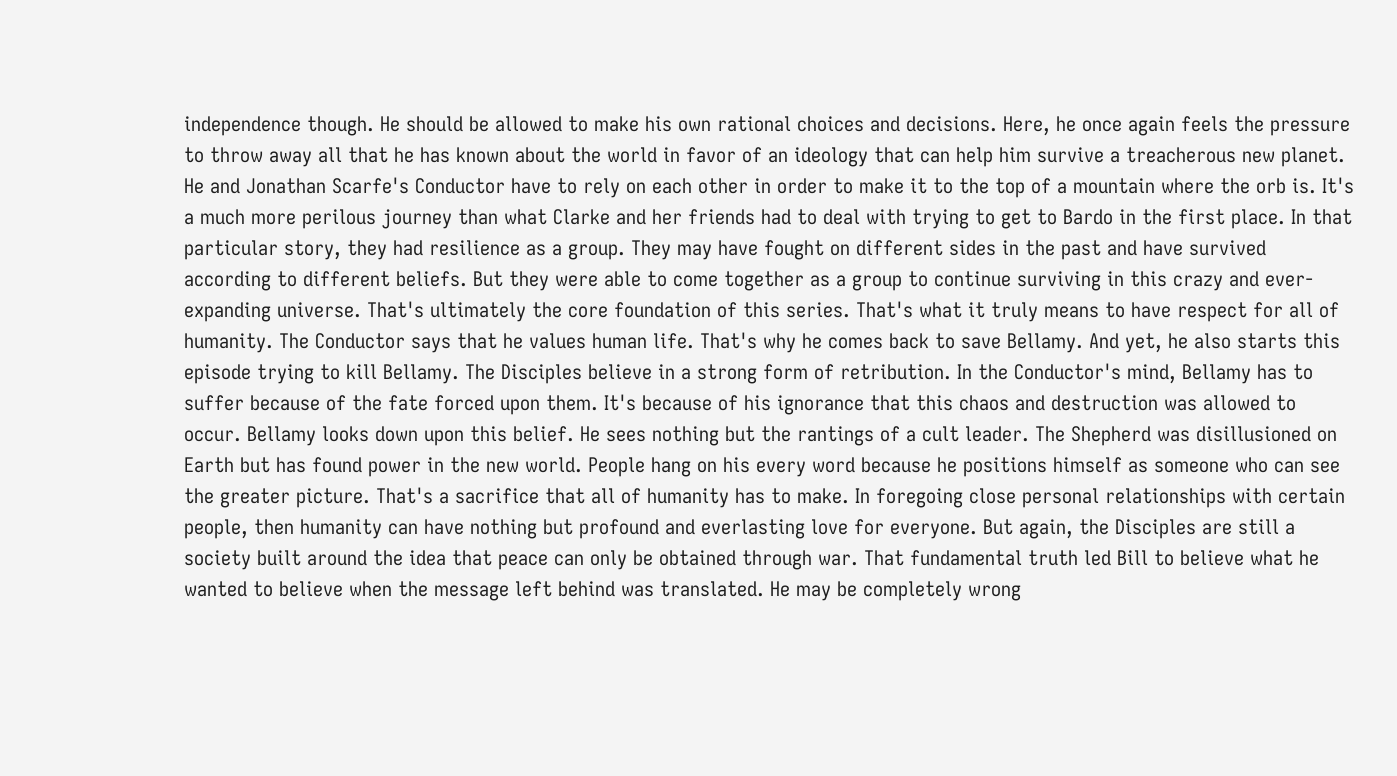independence though. He should be allowed to make his own rational choices and decisions. Here, he once again feels the pressure to throw away all that he has known about the world in favor of an ideology that can help him survive a treacherous new planet. He and Jonathan Scarfe's Conductor have to rely on each other in order to make it to the top of a mountain where the orb is. It's a much more perilous journey than what Clarke and her friends had to deal with trying to get to Bardo in the first place. In that particular story, they had resilience as a group. They may have fought on different sides in the past and have survived according to different beliefs. But they were able to come together as a group to continue surviving in this crazy and ever-expanding universe. That's ultimately the core foundation of this series. That's what it truly means to have respect for all of humanity. The Conductor says that he values human life. That's why he comes back to save Bellamy. And yet, he also starts this episode trying to kill Bellamy. The Disciples believe in a strong form of retribution. In the Conductor's mind, Bellamy has to suffer because of the fate forced upon them. It's because of his ignorance that this chaos and destruction was allowed to occur. Bellamy looks down upon this belief. He sees nothing but the rantings of a cult leader. The Shepherd was disillusioned on Earth but has found power in the new world. People hang on his every word because he positions himself as someone who can see the greater picture. That's a sacrifice that all of humanity has to make. In foregoing close personal relationships with certain people, then humanity can have nothing but profound and everlasting love for everyone. But again, the Disciples are still a society built around the idea that peace can only be obtained through war. That fundamental truth led Bill to believe what he wanted to believe when the message left behind was translated. He may be completely wrong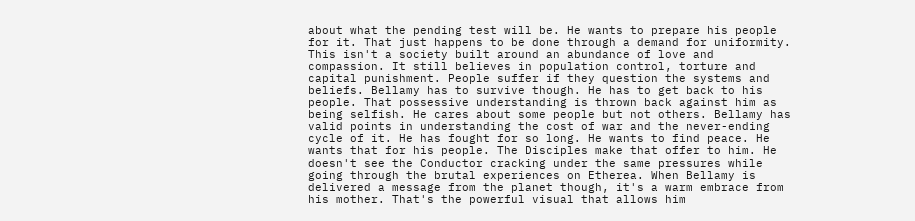about what the pending test will be. He wants to prepare his people for it. That just happens to be done through a demand for uniformity. This isn't a society built around an abundance of love and compassion. It still believes in population control, torture and capital punishment. People suffer if they question the systems and beliefs. Bellamy has to survive though. He has to get back to his people. That possessive understanding is thrown back against him as being selfish. He cares about some people but not others. Bellamy has valid points in understanding the cost of war and the never-ending cycle of it. He has fought for so long. He wants to find peace. He wants that for his people. The Disciples make that offer to him. He doesn't see the Conductor cracking under the same pressures while going through the brutal experiences on Etherea. When Bellamy is delivered a message from the planet though, it's a warm embrace from his mother. That's the powerful visual that allows him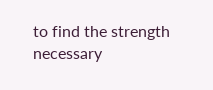to find the strength necessary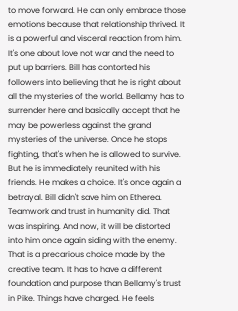to move forward. He can only embrace those emotions because that relationship thrived. It is a powerful and visceral reaction from him. It's one about love not war and the need to put up barriers. Bill has contorted his followers into believing that he is right about all the mysteries of the world. Bellamy has to surrender here and basically accept that he may be powerless against the grand mysteries of the universe. Once he stops fighting, that's when he is allowed to survive. But he is immediately reunited with his friends. He makes a choice. It's once again a betrayal. Bill didn't save him on Etherea. Teamwork and trust in humanity did. That was inspiring. And now, it will be distorted into him once again siding with the enemy. That is a precarious choice made by the creative team. It has to have a different foundation and purpose than Bellamy's trust in Pike. Things have charged. He feels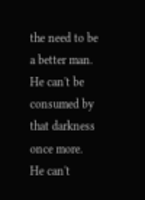the need to be a better man. He can't be consumed by that darkness once more. He can't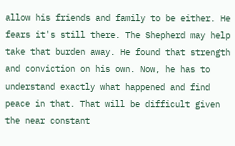allow his friends and family to be either. He fears it's still there. The Shepherd may help take that burden away. He found that strength and conviction on his own. Now, he has to understand exactly what happened and find peace in that. That will be difficult given the near constant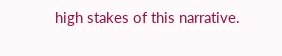high stakes of this narrative.